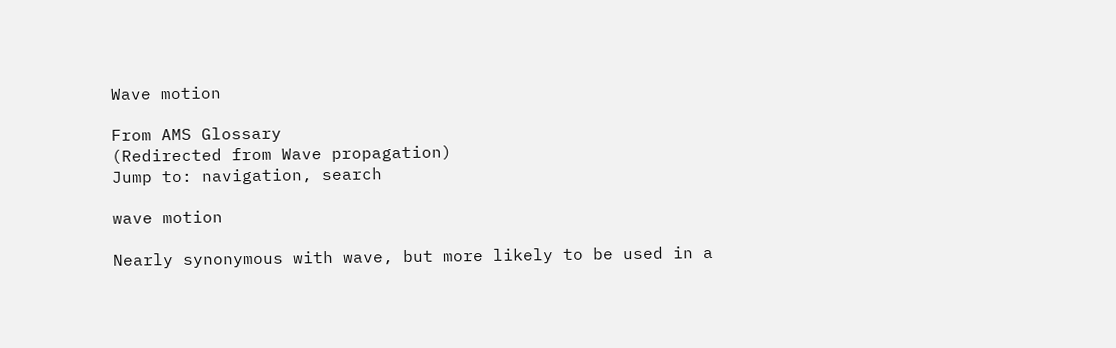Wave motion

From AMS Glossary
(Redirected from Wave propagation)
Jump to: navigation, search

wave motion

Nearly synonymous with wave, but more likely to be used in a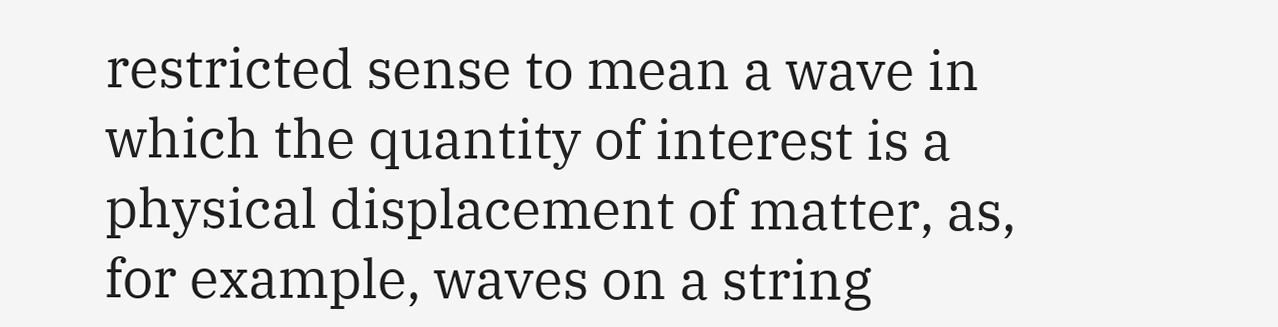restricted sense to mean a wave in which the quantity of interest is a physical displacement of matter, as, for example, waves on a string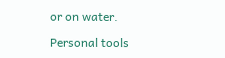or on water.

Personal tools